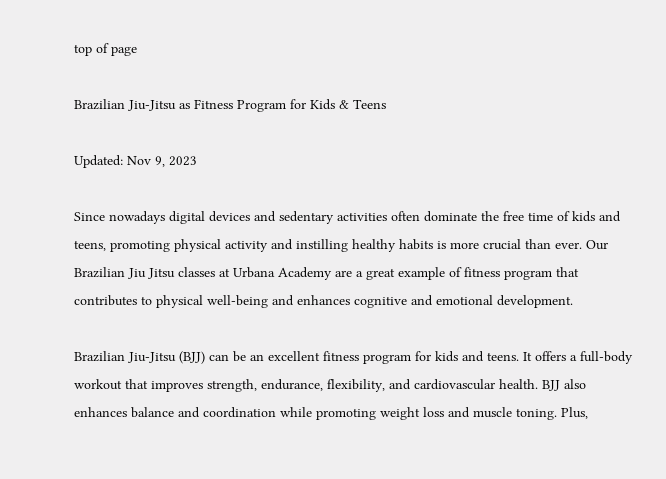top of page

Brazilian Jiu-Jitsu as Fitness Program for Kids & Teens

Updated: Nov 9, 2023

Since nowadays digital devices and sedentary activities often dominate the free time of kids and teens, promoting physical activity and instilling healthy habits is more crucial than ever. Our Brazilian Jiu Jitsu classes at Urbana Academy are a great example of fitness program that contributes to physical well-being and enhances cognitive and emotional development.

Brazilian Jiu-Jitsu (BJJ) can be an excellent fitness program for kids and teens. It offers a full-body workout that improves strength, endurance, flexibility, and cardiovascular health. BJJ also enhances balance and coordination while promoting weight loss and muscle toning. Plus,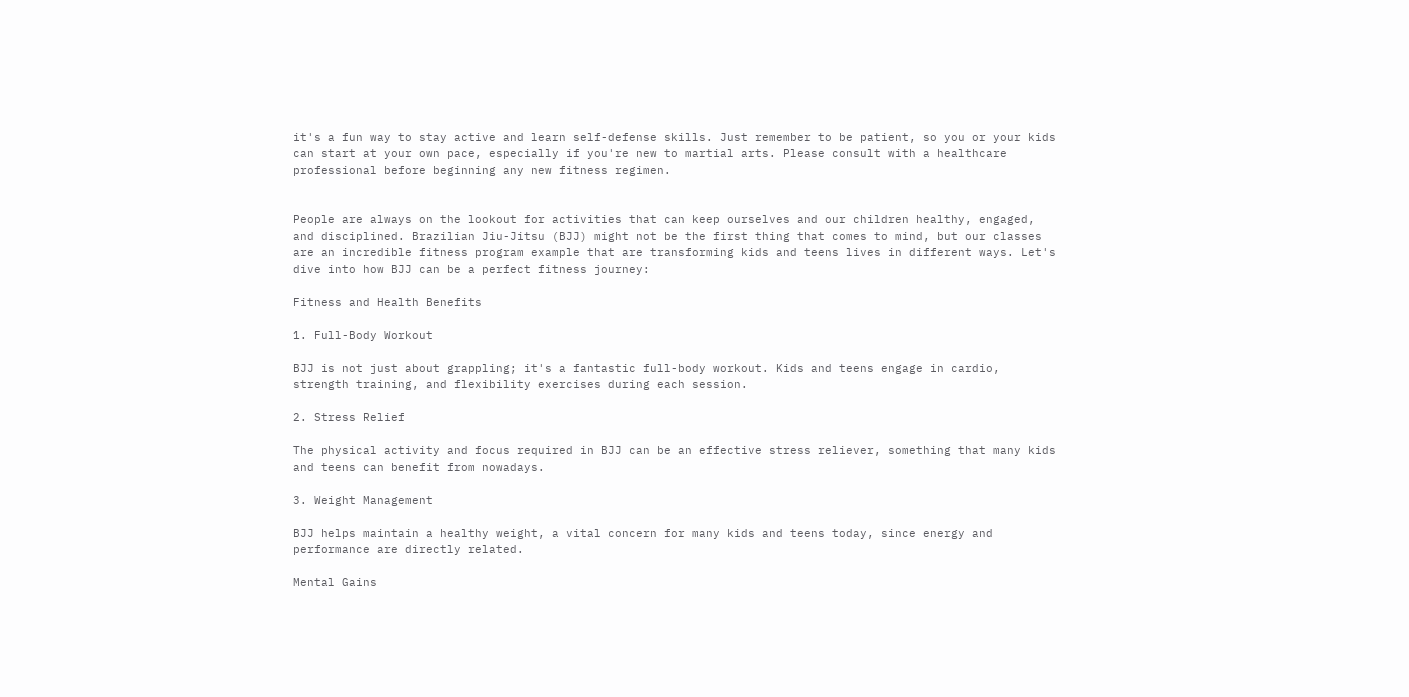it's a fun way to stay active and learn self-defense skills. Just remember to be patient, so you or your kids can start at your own pace, especially if you're new to martial arts. Please consult with a healthcare professional before beginning any new fitness regimen.


People are always on the lookout for activities that can keep ourselves and our children healthy, engaged, and disciplined. Brazilian Jiu-Jitsu (BJJ) might not be the first thing that comes to mind, but our classes are an incredible fitness program example that are transforming kids and teens lives in different ways. Let's dive into how BJJ can be a perfect fitness journey:

Fitness and Health Benefits

1. Full-Body Workout

BJJ is not just about grappling; it's a fantastic full-body workout. Kids and teens engage in cardio, strength training, and flexibility exercises during each session.

2. Stress Relief

The physical activity and focus required in BJJ can be an effective stress reliever, something that many kids and teens can benefit from nowadays.

3. Weight Management

BJJ helps maintain a healthy weight, a vital concern for many kids and teens today, since energy and performance are directly related.

Mental Gains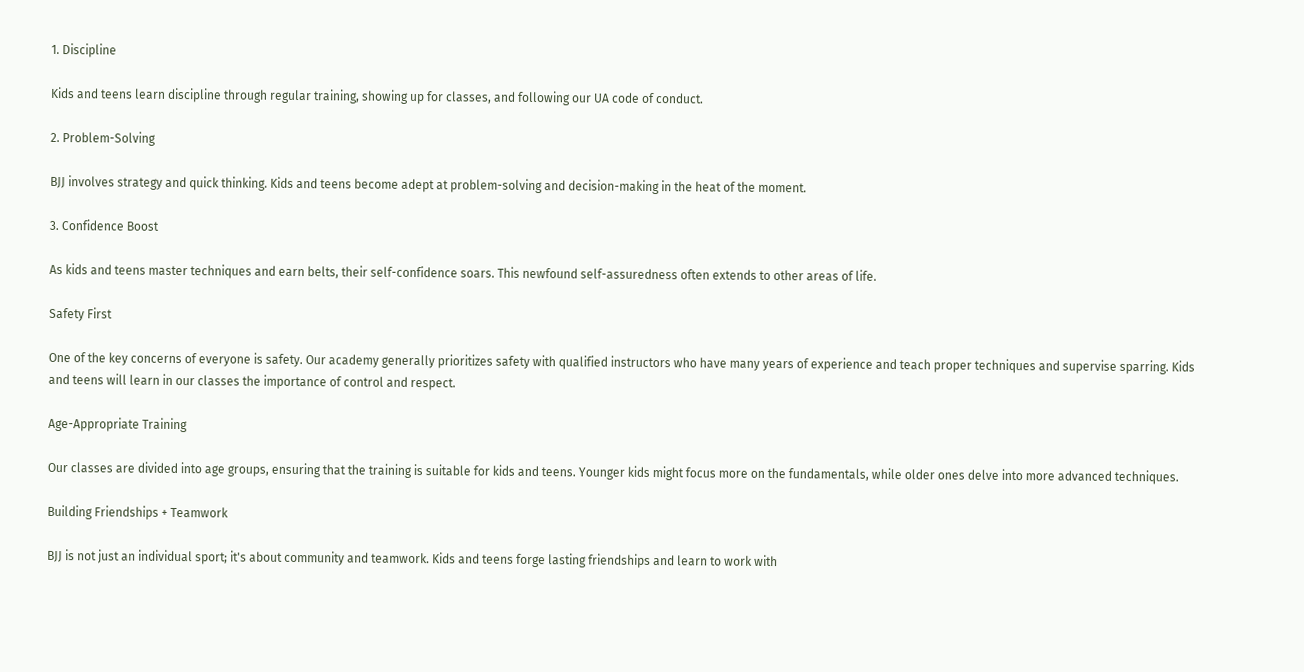1. Discipline

Kids and teens learn discipline through regular training, showing up for classes, and following our UA code of conduct.

2. Problem-Solving

BJJ involves strategy and quick thinking. Kids and teens become adept at problem-solving and decision-making in the heat of the moment.

3. Confidence Boost

As kids and teens master techniques and earn belts, their self-confidence soars. This newfound self-assuredness often extends to other areas of life.

Safety First

One of the key concerns of everyone is safety. Our academy generally prioritizes safety with qualified instructors who have many years of experience and teach proper techniques and supervise sparring. Kids and teens will learn in our classes the importance of control and respect.

Age-Appropriate Training

Our classes are divided into age groups, ensuring that the training is suitable for kids and teens. Younger kids might focus more on the fundamentals, while older ones delve into more advanced techniques.

Building Friendships + Teamwork

BJJ is not just an individual sport; it's about community and teamwork. Kids and teens forge lasting friendships and learn to work with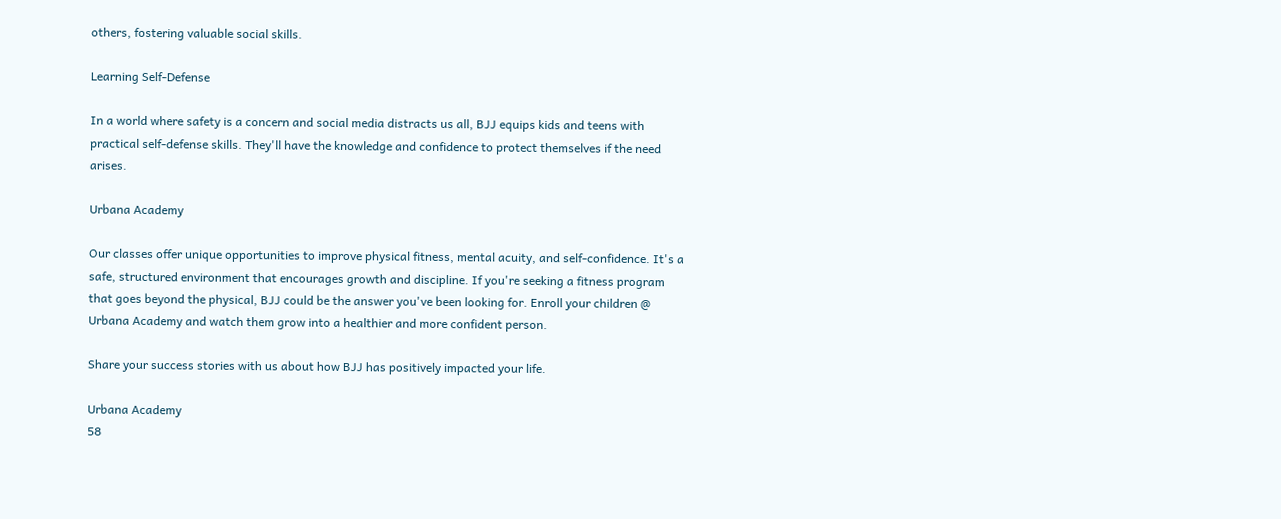others, fostering valuable social skills.

Learning Self-Defense

In a world where safety is a concern and social media distracts us all, BJJ equips kids and teens with practical self-defense skills. They'll have the knowledge and confidence to protect themselves if the need arises.

Urbana Academy

Our classes offer unique opportunities to improve physical fitness, mental acuity, and self-confidence. It's a safe, structured environment that encourages growth and discipline. If you're seeking a fitness program that goes beyond the physical, BJJ could be the answer you've been looking for. Enroll your children @ Urbana Academy and watch them grow into a healthier and more confident person.

Share your success stories with us about how BJJ has positively impacted your life.

Urbana Academy
58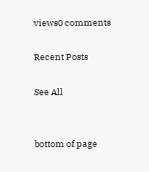views0 comments

Recent Posts

See All


bottom of page